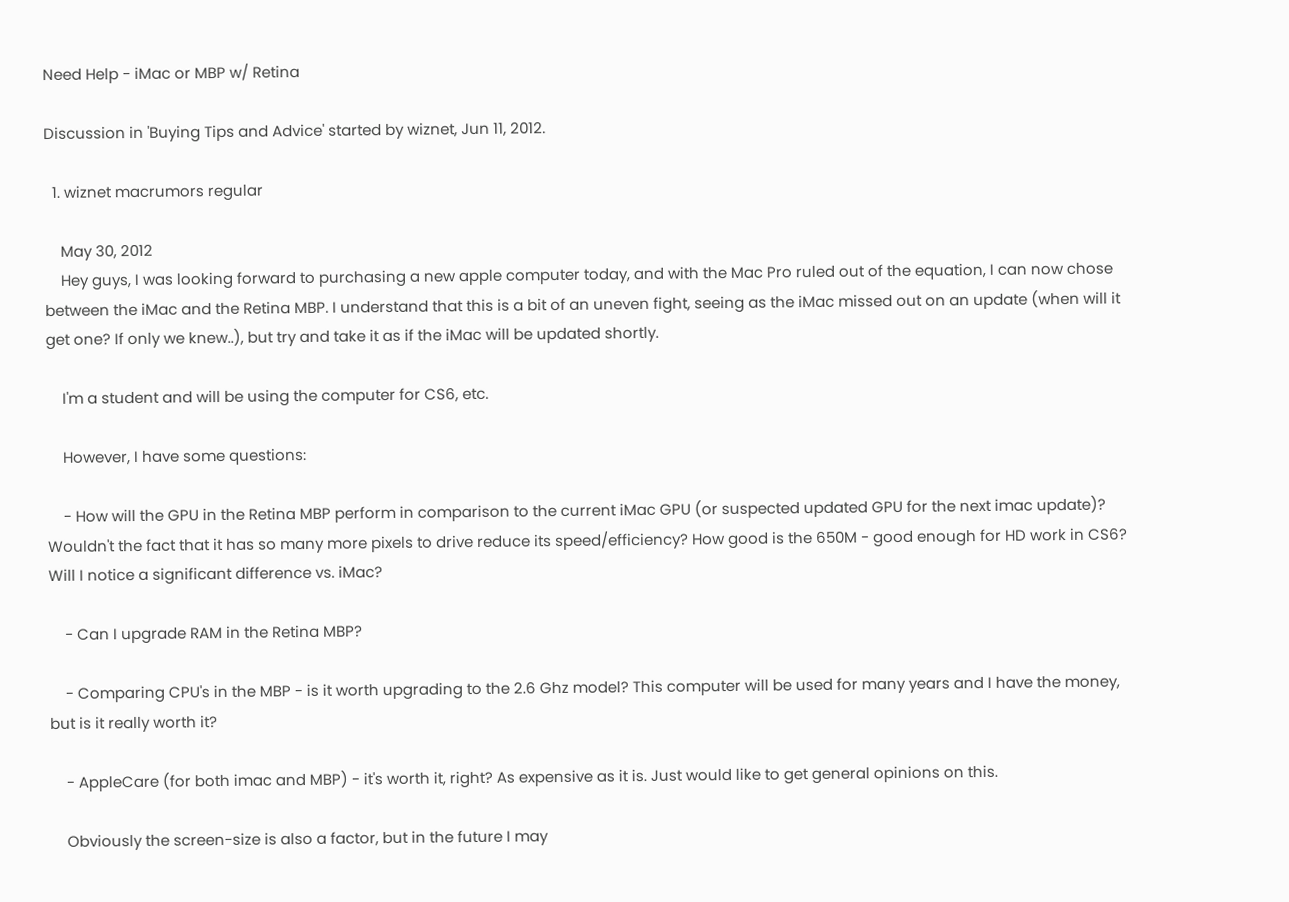Need Help - iMac or MBP w/ Retina

Discussion in 'Buying Tips and Advice' started by wiznet, Jun 11, 2012.

  1. wiznet macrumors regular

    May 30, 2012
    Hey guys, I was looking forward to purchasing a new apple computer today, and with the Mac Pro ruled out of the equation, I can now chose between the iMac and the Retina MBP. I understand that this is a bit of an uneven fight, seeing as the iMac missed out on an update (when will it get one? If only we knew..), but try and take it as if the iMac will be updated shortly.

    I'm a student and will be using the computer for CS6, etc.

    However, I have some questions:

    - How will the GPU in the Retina MBP perform in comparison to the current iMac GPU (or suspected updated GPU for the next imac update)? Wouldn't the fact that it has so many more pixels to drive reduce its speed/efficiency? How good is the 650M - good enough for HD work in CS6? Will I notice a significant difference vs. iMac?

    - Can I upgrade RAM in the Retina MBP?

    - Comparing CPU's in the MBP - is it worth upgrading to the 2.6 Ghz model? This computer will be used for many years and I have the money, but is it really worth it?

    - AppleCare (for both imac and MBP) - it's worth it, right? As expensive as it is. Just would like to get general opinions on this.

    Obviously the screen-size is also a factor, but in the future I may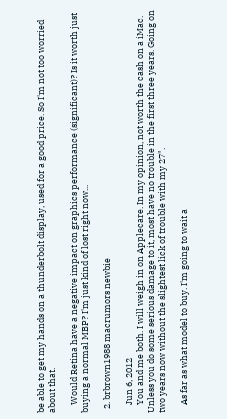be able to get my hands on a thunderbolt display, used for a good price. So I'm not too worried about that.

    Would Retina have a negative impact on graphics performance (significant)? Is it worth just buying a normal MBP? I'm just kind of lost right now...

  2. brbrown1988 macrumors newbie

    Jun 6, 2012
    You and me both. I will weigh in on Applecare. In my opinion, not worth the cash on a iMac. Unless you do some serious damage to it, most have no trouble in the first three years. Going on two years now without the slightest lick of trouble with my 27".

    As far as what model to buy. I'm going to wait a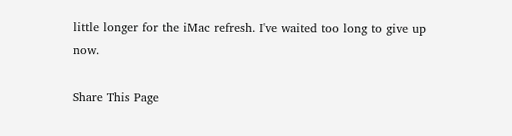little longer for the iMac refresh. I've waited too long to give up now.

Share This Page